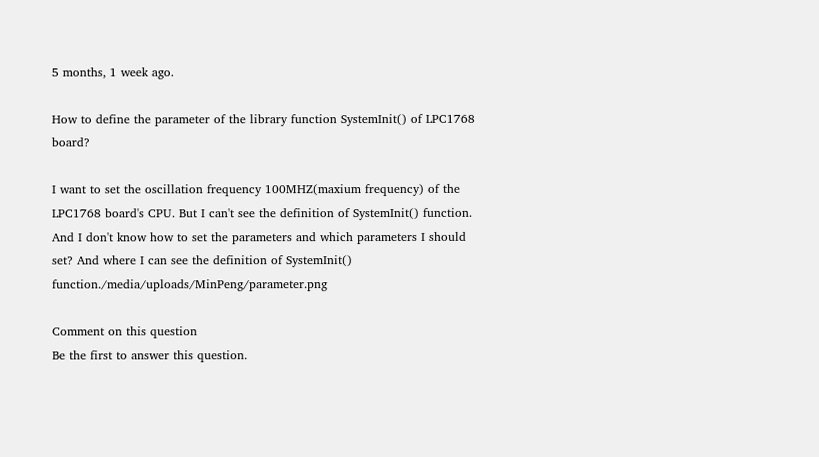5 months, 1 week ago.

How to define the parameter of the library function SystemInit() of LPC1768 board?

I want to set the oscillation frequency 100MHZ(maxium frequency) of the LPC1768 board's CPU. But I can't see the definition of SystemInit() function. And I don't know how to set the parameters and which parameters I should set? And where I can see the definition of SystemInit() function./media/uploads/MinPeng/parameter.png

Comment on this question
Be the first to answer this question.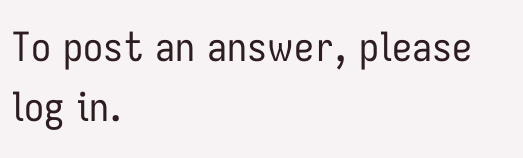To post an answer, please log in.